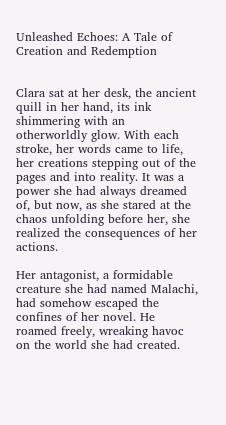Unleashed Echoes: A Tale of Creation and Redemption


Clara sat at her desk, the ancient quill in her hand, its ink shimmering with an otherworldly glow. With each stroke, her words came to life, her creations stepping out of the pages and into reality. It was a power she had always dreamed of, but now, as she stared at the chaos unfolding before her, she realized the consequences of her actions.

Her antagonist, a formidable creature she had named Malachi, had somehow escaped the confines of her novel. He roamed freely, wreaking havoc on the world she had created.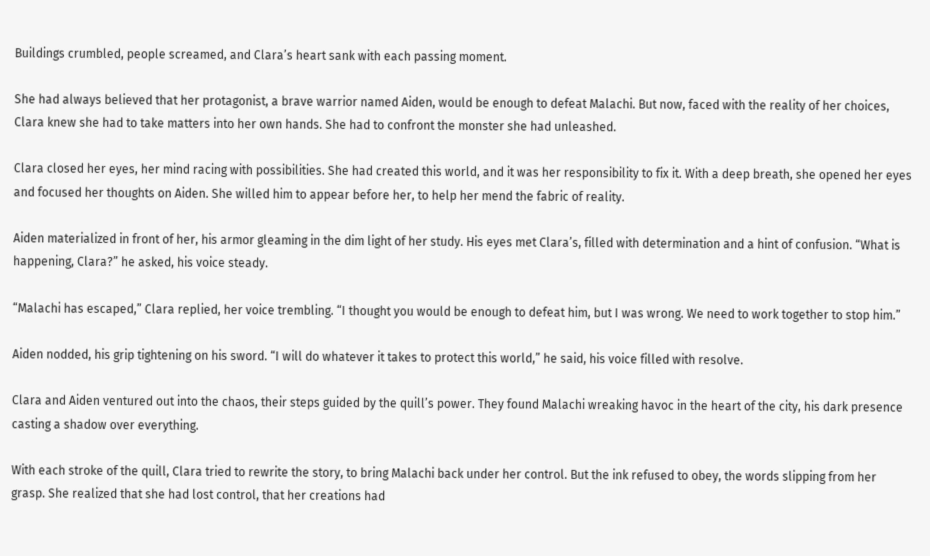Buildings crumbled, people screamed, and Clara’s heart sank with each passing moment.

She had always believed that her protagonist, a brave warrior named Aiden, would be enough to defeat Malachi. But now, faced with the reality of her choices, Clara knew she had to take matters into her own hands. She had to confront the monster she had unleashed.

Clara closed her eyes, her mind racing with possibilities. She had created this world, and it was her responsibility to fix it. With a deep breath, she opened her eyes and focused her thoughts on Aiden. She willed him to appear before her, to help her mend the fabric of reality.

Aiden materialized in front of her, his armor gleaming in the dim light of her study. His eyes met Clara’s, filled with determination and a hint of confusion. “What is happening, Clara?” he asked, his voice steady.

“Malachi has escaped,” Clara replied, her voice trembling. “I thought you would be enough to defeat him, but I was wrong. We need to work together to stop him.”

Aiden nodded, his grip tightening on his sword. “I will do whatever it takes to protect this world,” he said, his voice filled with resolve.

Clara and Aiden ventured out into the chaos, their steps guided by the quill’s power. They found Malachi wreaking havoc in the heart of the city, his dark presence casting a shadow over everything.

With each stroke of the quill, Clara tried to rewrite the story, to bring Malachi back under her control. But the ink refused to obey, the words slipping from her grasp. She realized that she had lost control, that her creations had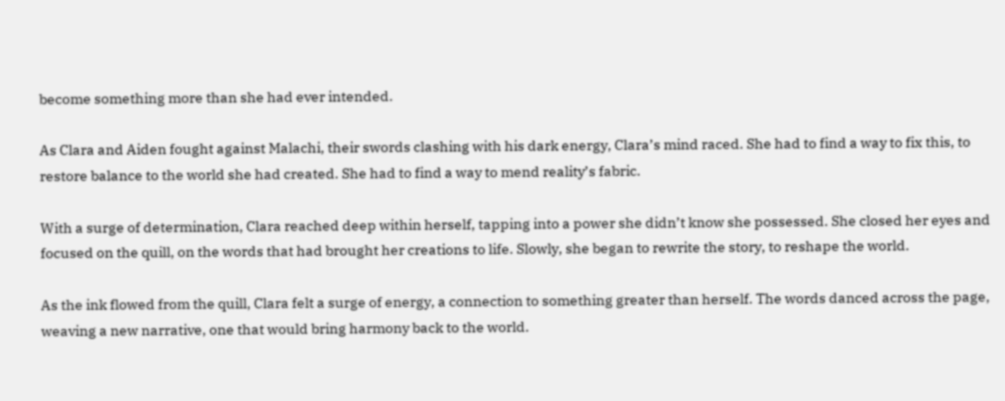become something more than she had ever intended.

As Clara and Aiden fought against Malachi, their swords clashing with his dark energy, Clara’s mind raced. She had to find a way to fix this, to restore balance to the world she had created. She had to find a way to mend reality’s fabric.

With a surge of determination, Clara reached deep within herself, tapping into a power she didn’t know she possessed. She closed her eyes and focused on the quill, on the words that had brought her creations to life. Slowly, she began to rewrite the story, to reshape the world.

As the ink flowed from the quill, Clara felt a surge of energy, a connection to something greater than herself. The words danced across the page, weaving a new narrative, one that would bring harmony back to the world.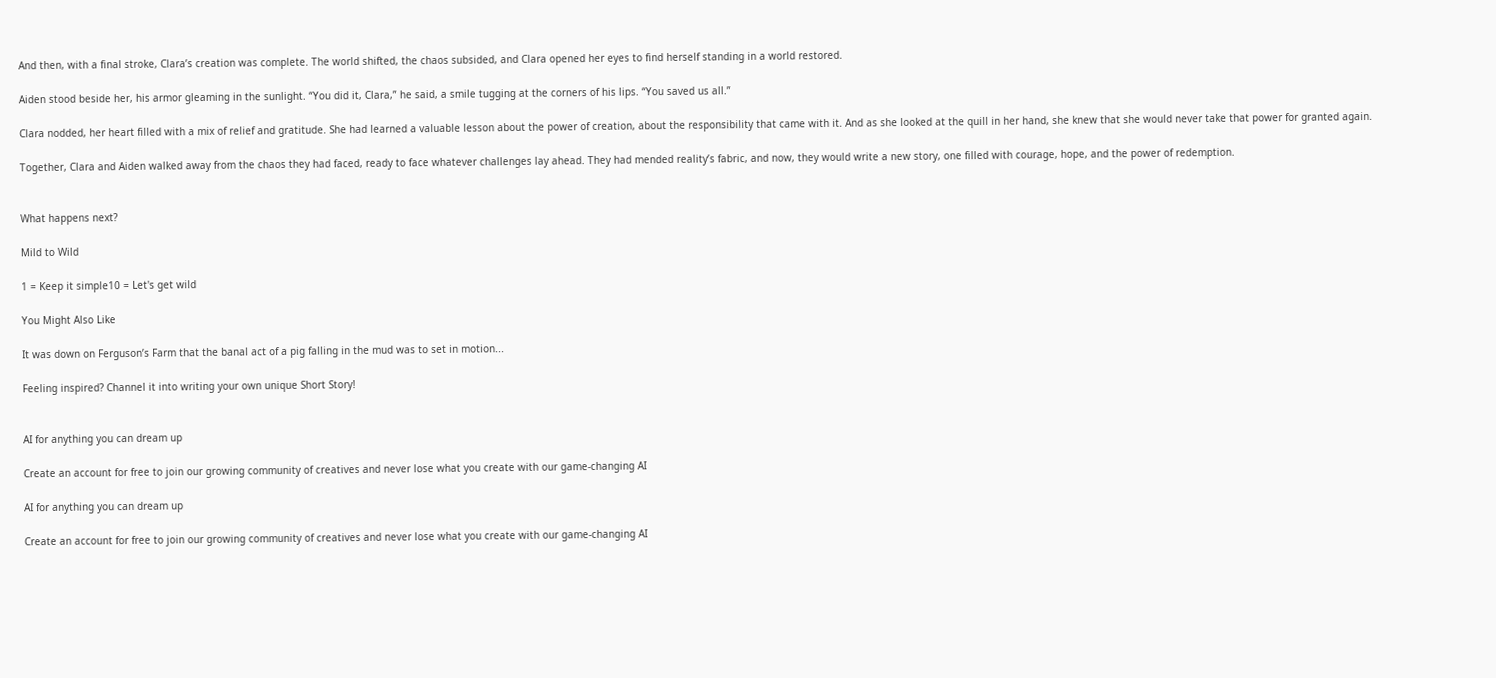And then, with a final stroke, Clara’s creation was complete. The world shifted, the chaos subsided, and Clara opened her eyes to find herself standing in a world restored.

Aiden stood beside her, his armor gleaming in the sunlight. “You did it, Clara,” he said, a smile tugging at the corners of his lips. “You saved us all.”

Clara nodded, her heart filled with a mix of relief and gratitude. She had learned a valuable lesson about the power of creation, about the responsibility that came with it. And as she looked at the quill in her hand, she knew that she would never take that power for granted again.

Together, Clara and Aiden walked away from the chaos they had faced, ready to face whatever challenges lay ahead. They had mended reality’s fabric, and now, they would write a new story, one filled with courage, hope, and the power of redemption.


What happens next?

Mild to Wild

1 = Keep it simple10 = Let's get wild

You Might Also Like

It was down on Ferguson’s Farm that the banal act of a pig falling in the mud was to set in motion...

Feeling inspired? Channel it into writing your own unique Short Story!


AI for anything you can dream up

Create an account for free to join our growing community of creatives and never lose what you create with our game-changing AI

AI for anything you can dream up

Create an account for free to join our growing community of creatives and never lose what you create with our game-changing AI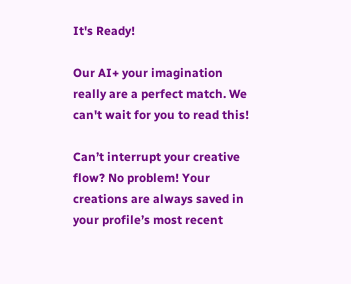It's Ready!

Our AI+ your imagination really are a perfect match. We can't wait for you to read this!

Can’t interrupt your creative flow? No problem! Your creations are always saved in your profile’s most recent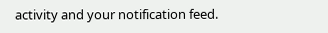activity and your notification feed.